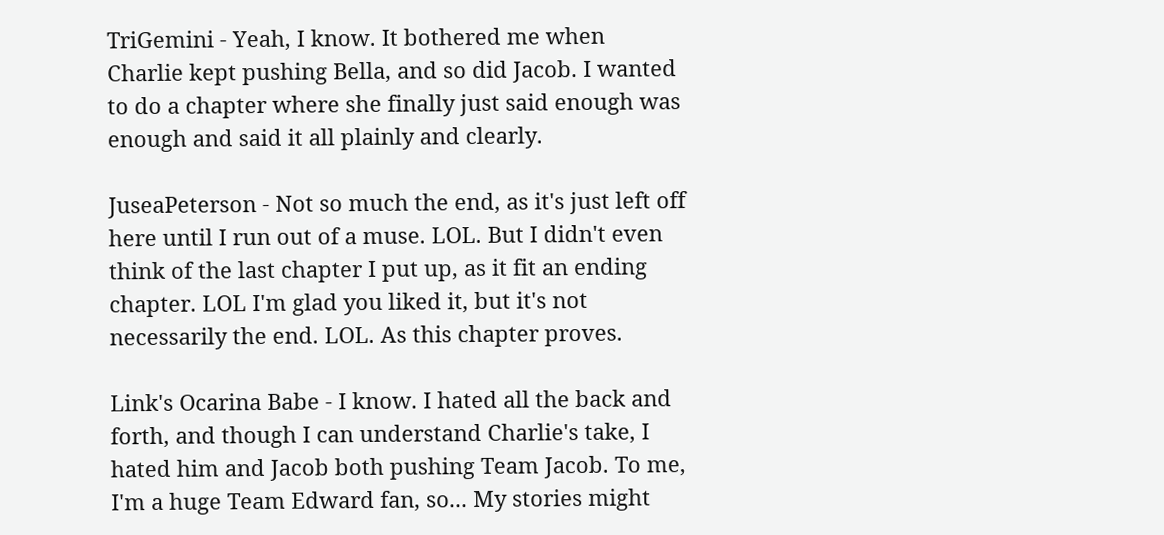TriGemini - Yeah, I know. It bothered me when Charlie kept pushing Bella, and so did Jacob. I wanted to do a chapter where she finally just said enough was enough and said it all plainly and clearly.

JuseaPeterson - Not so much the end, as it's just left off here until I run out of a muse. LOL. But I didn't even think of the last chapter I put up, as it fit an ending chapter. LOL I'm glad you liked it, but it's not necessarily the end. LOL. As this chapter proves.

Link's Ocarina Babe - I know. I hated all the back and forth, and though I can understand Charlie's take, I hated him and Jacob both pushing Team Jacob. To me, I'm a huge Team Edward fan, so... My stories might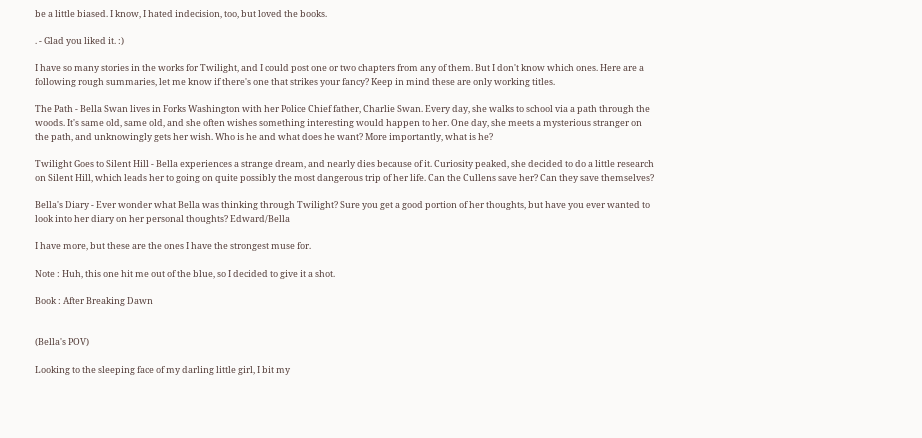be a little biased. I know, I hated indecision, too, but loved the books.

. - Glad you liked it. :)

I have so many stories in the works for Twilight, and I could post one or two chapters from any of them. But I don't know which ones. Here are a following rough summaries, let me know if there's one that strikes your fancy? Keep in mind these are only working titles.

The Path - Bella Swan lives in Forks Washington with her Police Chief father, Charlie Swan. Every day, she walks to school via a path through the woods. It's same old, same old, and she often wishes something interesting would happen to her. One day, she meets a mysterious stranger on the path, and unknowingly gets her wish. Who is he and what does he want? More importantly, what is he?

Twilight Goes to Silent Hill - Bella experiences a strange dream, and nearly dies because of it. Curiosity peaked, she decided to do a little research on Silent Hill, which leads her to going on quite possibly the most dangerous trip of her life. Can the Cullens save her? Can they save themselves?

Bella's Diary - Ever wonder what Bella was thinking through Twilight? Sure you get a good portion of her thoughts, but have you ever wanted to look into her diary on her personal thoughts? Edward/Bella

I have more, but these are the ones I have the strongest muse for.

Note : Huh, this one hit me out of the blue, so I decided to give it a shot.

Book : After Breaking Dawn


(Bella's POV)

Looking to the sleeping face of my darling little girl, I bit my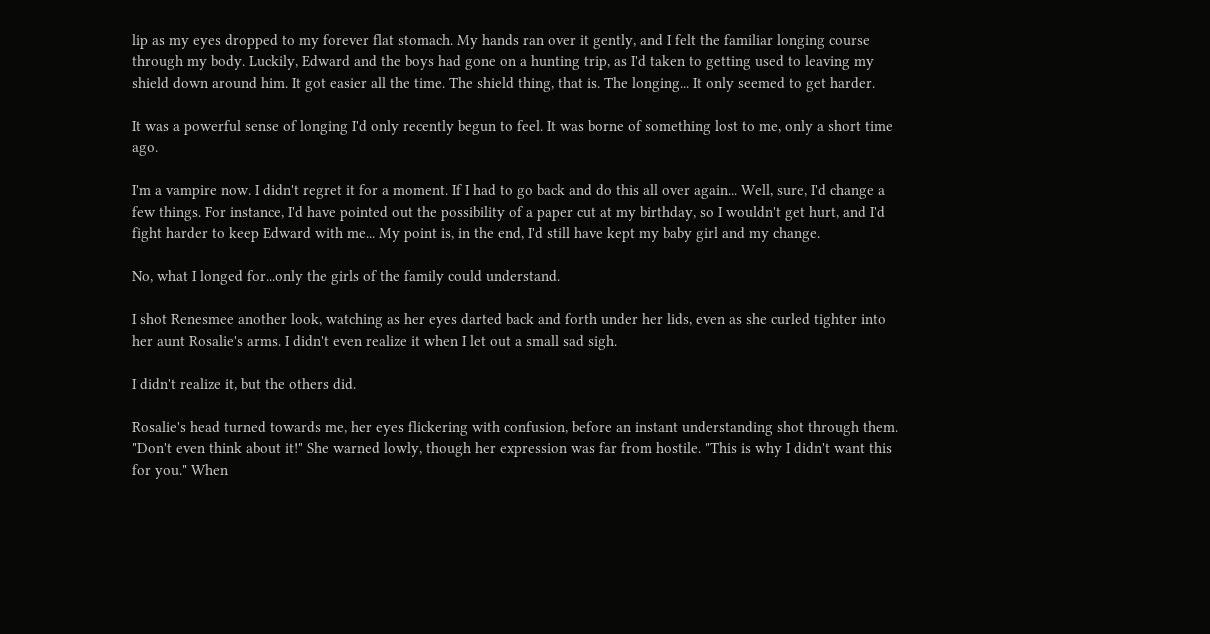lip as my eyes dropped to my forever flat stomach. My hands ran over it gently, and I felt the familiar longing course through my body. Luckily, Edward and the boys had gone on a hunting trip, as I'd taken to getting used to leaving my shield down around him. It got easier all the time. The shield thing, that is. The longing... It only seemed to get harder.

It was a powerful sense of longing I'd only recently begun to feel. It was borne of something lost to me, only a short time ago.

I'm a vampire now. I didn't regret it for a moment. If I had to go back and do this all over again... Well, sure, I'd change a few things. For instance, I'd have pointed out the possibility of a paper cut at my birthday, so I wouldn't get hurt, and I'd fight harder to keep Edward with me... My point is, in the end, I'd still have kept my baby girl and my change.

No, what I longed for...only the girls of the family could understand.

I shot Renesmee another look, watching as her eyes darted back and forth under her lids, even as she curled tighter into her aunt Rosalie's arms. I didn't even realize it when I let out a small sad sigh.

I didn't realize it, but the others did.

Rosalie's head turned towards me, her eyes flickering with confusion, before an instant understanding shot through them. "Don't even think about it!" She warned lowly, though her expression was far from hostile. "This is why I didn't want this for you." When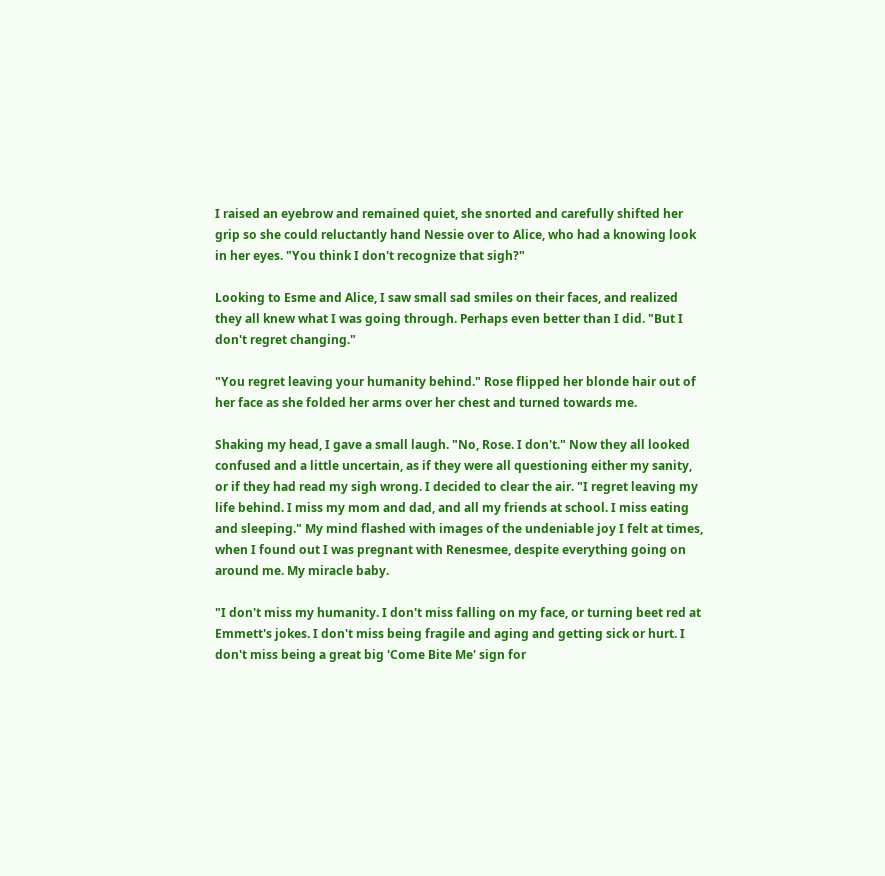I raised an eyebrow and remained quiet, she snorted and carefully shifted her grip so she could reluctantly hand Nessie over to Alice, who had a knowing look in her eyes. "You think I don't recognize that sigh?"

Looking to Esme and Alice, I saw small sad smiles on their faces, and realized they all knew what I was going through. Perhaps even better than I did. "But I don't regret changing."

"You regret leaving your humanity behind." Rose flipped her blonde hair out of her face as she folded her arms over her chest and turned towards me.

Shaking my head, I gave a small laugh. "No, Rose. I don't." Now they all looked confused and a little uncertain, as if they were all questioning either my sanity, or if they had read my sigh wrong. I decided to clear the air. "I regret leaving my life behind. I miss my mom and dad, and all my friends at school. I miss eating and sleeping." My mind flashed with images of the undeniable joy I felt at times, when I found out I was pregnant with Renesmee, despite everything going on around me. My miracle baby.

"I don't miss my humanity. I don't miss falling on my face, or turning beet red at Emmett's jokes. I don't miss being fragile and aging and getting sick or hurt. I don't miss being a great big 'Come Bite Me' sign for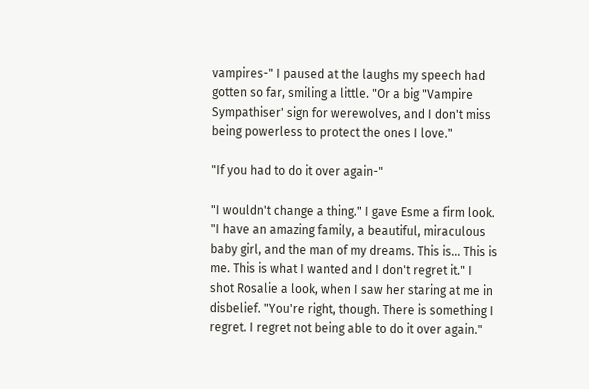vampires-" I paused at the laughs my speech had gotten so far, smiling a little. "Or a big "Vampire Sympathiser' sign for werewolves, and I don't miss being powerless to protect the ones I love."

"If you had to do it over again-"

"I wouldn't change a thing." I gave Esme a firm look. "I have an amazing family, a beautiful, miraculous baby girl, and the man of my dreams. This is... This is me. This is what I wanted and I don't regret it." I shot Rosalie a look, when I saw her staring at me in disbelief. "You're right, though. There is something I regret. I regret not being able to do it over again."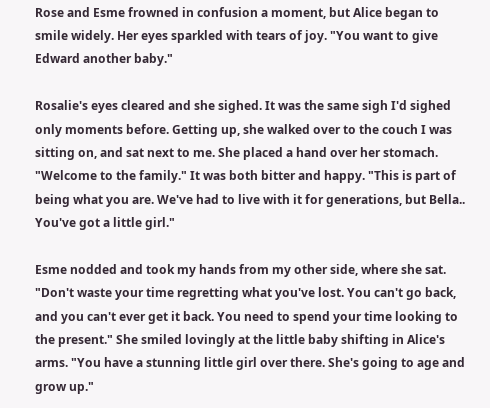Rose and Esme frowned in confusion a moment, but Alice began to smile widely. Her eyes sparkled with tears of joy. "You want to give Edward another baby."

Rosalie's eyes cleared and she sighed. It was the same sigh I'd sighed only moments before. Getting up, she walked over to the couch I was sitting on, and sat next to me. She placed a hand over her stomach. "Welcome to the family." It was both bitter and happy. "This is part of being what you are. We've had to live with it for generations, but Bella.. You've got a little girl."

Esme nodded and took my hands from my other side, where she sat. "Don't waste your time regretting what you've lost. You can't go back, and you can't ever get it back. You need to spend your time looking to the present." She smiled lovingly at the little baby shifting in Alice's arms. "You have a stunning little girl over there. She's going to age and grow up."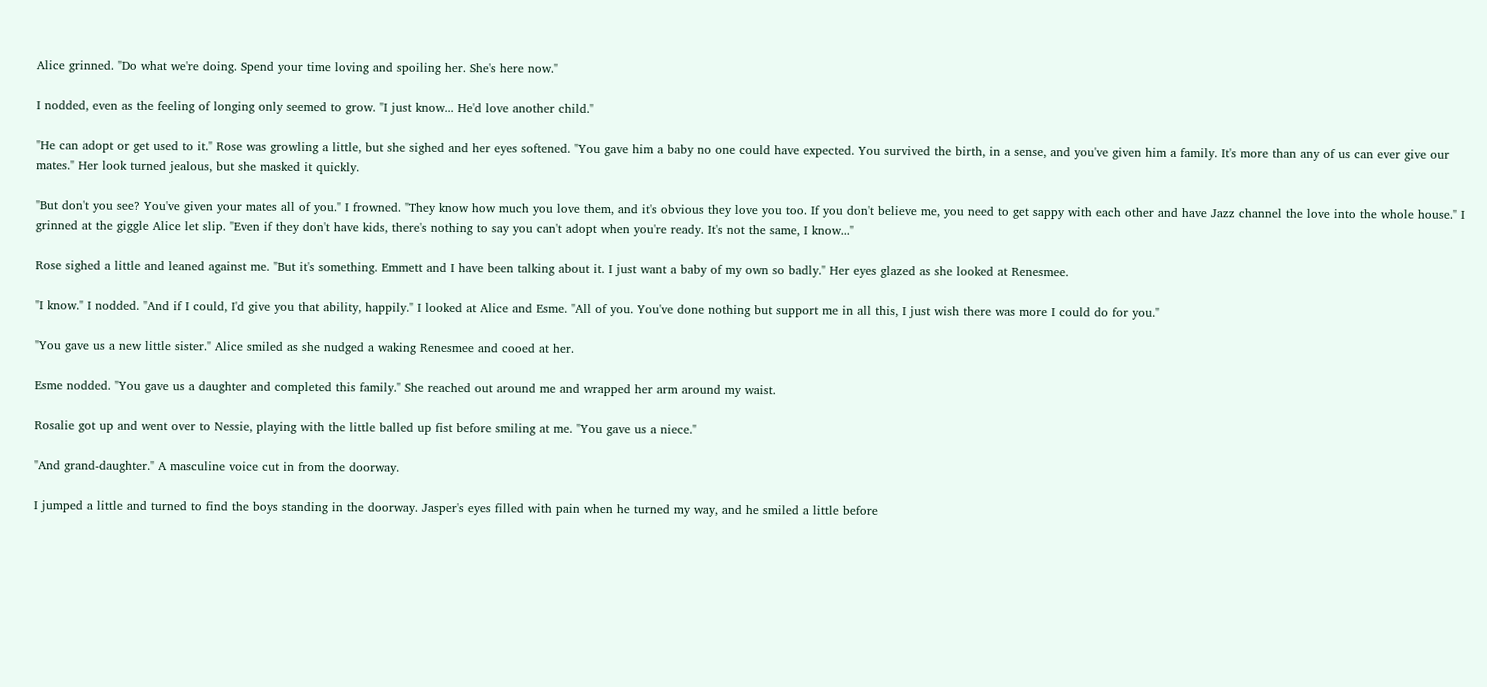Alice grinned. "Do what we're doing. Spend your time loving and spoiling her. She's here now."

I nodded, even as the feeling of longing only seemed to grow. "I just know... He'd love another child."

"He can adopt or get used to it." Rose was growling a little, but she sighed and her eyes softened. "You gave him a baby no one could have expected. You survived the birth, in a sense, and you've given him a family. It's more than any of us can ever give our mates." Her look turned jealous, but she masked it quickly.

"But don't you see? You've given your mates all of you." I frowned. "They know how much you love them, and it's obvious they love you too. If you don't believe me, you need to get sappy with each other and have Jazz channel the love into the whole house." I grinned at the giggle Alice let slip. "Even if they don't have kids, there's nothing to say you can't adopt when you're ready. It's not the same, I know..."

Rose sighed a little and leaned against me. "But it's something. Emmett and I have been talking about it. I just want a baby of my own so badly." Her eyes glazed as she looked at Renesmee.

"I know." I nodded. "And if I could, I'd give you that ability, happily." I looked at Alice and Esme. "All of you. You've done nothing but support me in all this, I just wish there was more I could do for you."

"You gave us a new little sister." Alice smiled as she nudged a waking Renesmee and cooed at her.

Esme nodded. "You gave us a daughter and completed this family." She reached out around me and wrapped her arm around my waist.

Rosalie got up and went over to Nessie, playing with the little balled up fist before smiling at me. "You gave us a niece."

"And grand-daughter." A masculine voice cut in from the doorway.

I jumped a little and turned to find the boys standing in the doorway. Jasper's eyes filled with pain when he turned my way, and he smiled a little before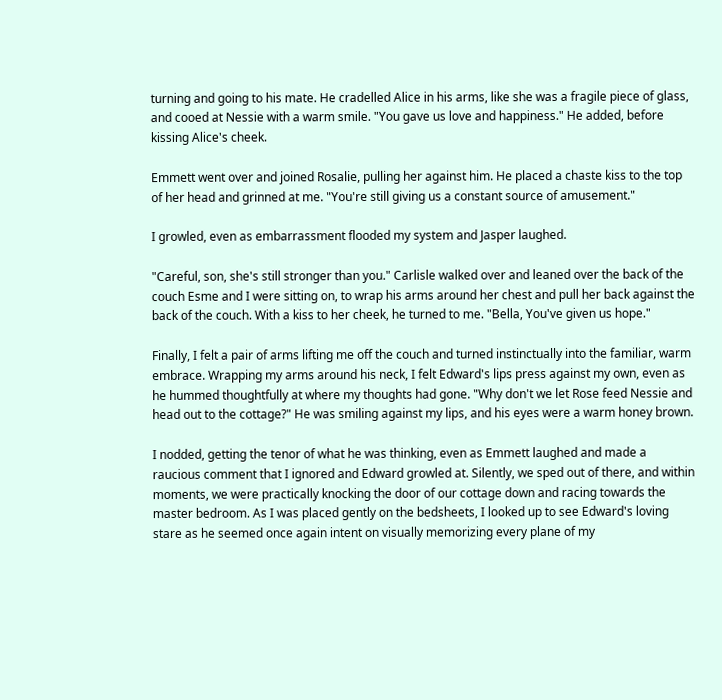turning and going to his mate. He cradelled Alice in his arms, like she was a fragile piece of glass, and cooed at Nessie with a warm smile. "You gave us love and happiness." He added, before kissing Alice's cheek.

Emmett went over and joined Rosalie, pulling her against him. He placed a chaste kiss to the top of her head and grinned at me. "You're still giving us a constant source of amusement."

I growled, even as embarrassment flooded my system and Jasper laughed.

"Careful, son, she's still stronger than you." Carlisle walked over and leaned over the back of the couch Esme and I were sitting on, to wrap his arms around her chest and pull her back against the back of the couch. With a kiss to her cheek, he turned to me. "Bella, You've given us hope."

Finally, I felt a pair of arms lifting me off the couch and turned instinctually into the familiar, warm embrace. Wrapping my arms around his neck, I felt Edward's lips press against my own, even as he hummed thoughtfully at where my thoughts had gone. "Why don't we let Rose feed Nessie and head out to the cottage?" He was smiling against my lips, and his eyes were a warm honey brown.

I nodded, getting the tenor of what he was thinking, even as Emmett laughed and made a raucious comment that I ignored and Edward growled at. Silently, we sped out of there, and within moments, we were practically knocking the door of our cottage down and racing towards the master bedroom. As I was placed gently on the bedsheets, I looked up to see Edward's loving stare as he seemed once again intent on visually memorizing every plane of my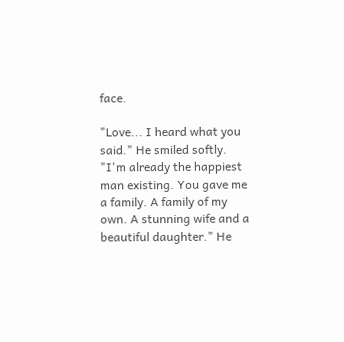face.

"Love... I heard what you said." He smiled softly. "I'm already the happiest man existing. You gave me a family. A family of my own. A stunning wife and a beautiful daughter." He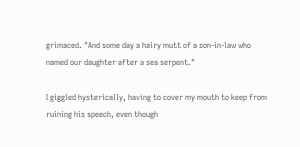grimaced. "And some day a hairy mutt of a son-in-law who named our daughter after a sea serpent."

I giggled hysterically, having to cover my mouth to keep from ruining his speech, even though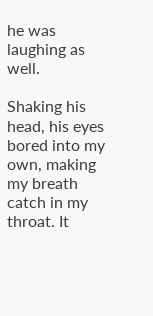he was laughing as well.

Shaking his head, his eyes bored into my own, making my breath catch in my throat. It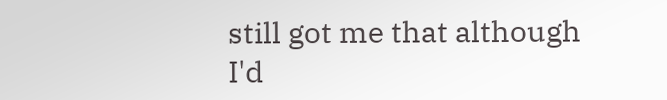still got me that although I'd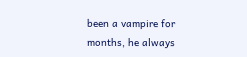been a vampire for months, he always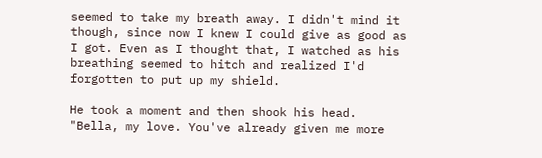seemed to take my breath away. I didn't mind it though, since now I knew I could give as good as I got. Even as I thought that, I watched as his breathing seemed to hitch and realized I'd forgotten to put up my shield.

He took a moment and then shook his head. "Bella, my love. You've already given me more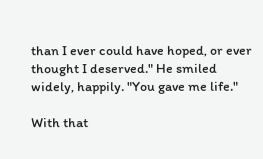than I ever could have hoped, or ever thought I deserved." He smiled widely, happily. "You gave me life."

With that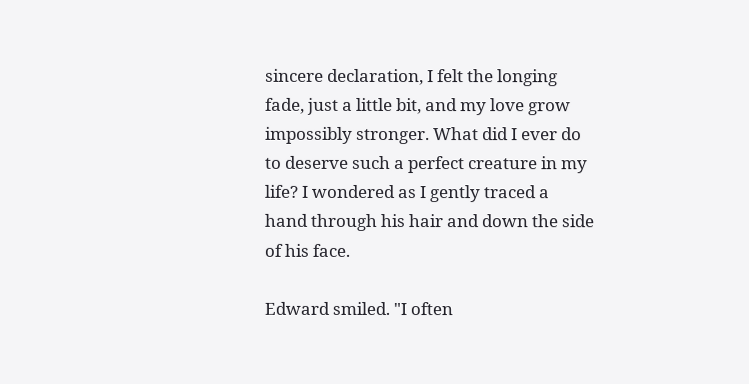sincere declaration, I felt the longing fade, just a little bit, and my love grow impossibly stronger. What did I ever do to deserve such a perfect creature in my life? I wondered as I gently traced a hand through his hair and down the side of his face.

Edward smiled. "I often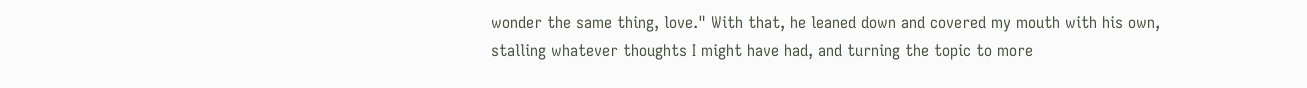wonder the same thing, love." With that, he leaned down and covered my mouth with his own, stalling whatever thoughts I might have had, and turning the topic to more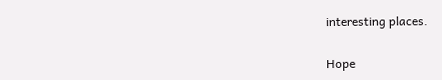interesting places.


Hope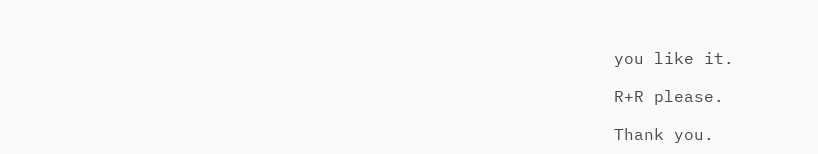you like it.

R+R please.

Thank you.